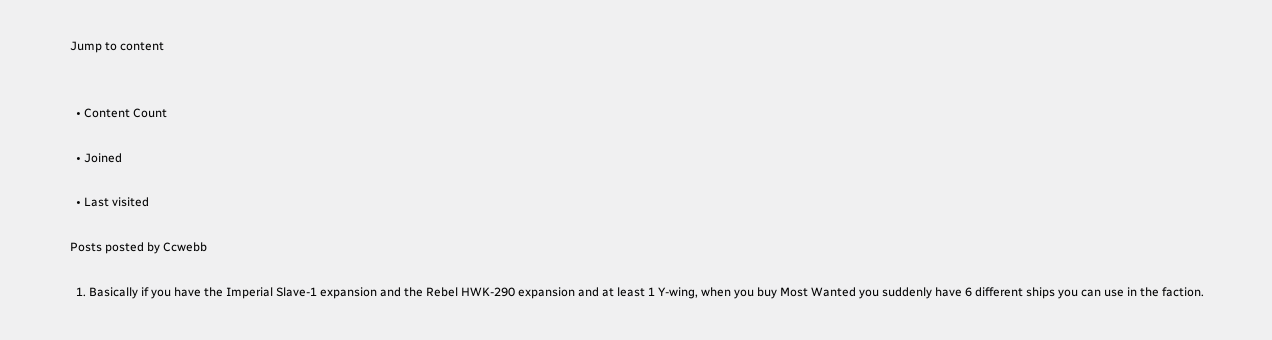Jump to content


  • Content Count

  • Joined

  • Last visited

Posts posted by Ccwebb

  1. Basically if you have the Imperial Slave-1 expansion and the Rebel HWK-290 expansion and at least 1 Y-wing, when you buy Most Wanted you suddenly have 6 different ships you can use in the faction.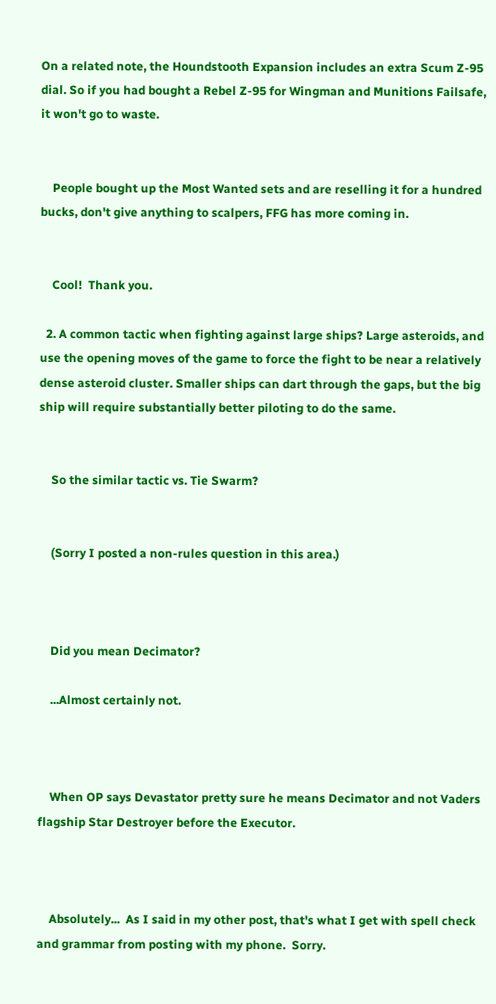On a related note, the Houndstooth Expansion includes an extra Scum Z-95 dial. So if you had bought a Rebel Z-95 for Wingman and Munitions Failsafe, it won't go to waste.


    People bought up the Most Wanted sets and are reselling it for a hundred bucks, don't give anything to scalpers, FFG has more coming in.


    Cool!  Thank you.

  2. A common tactic when fighting against large ships? Large asteroids, and use the opening moves of the game to force the fight to be near a relatively dense asteroid cluster. Smaller ships can dart through the gaps, but the big ship will require substantially better piloting to do the same.


    So the similar tactic vs. Tie Swarm?


    (Sorry I posted a non-rules question in this area.)



    Did you mean Decimator?

    ...Almost certainly not.



    When OP says Devastator pretty sure he means Decimator and not Vaders flagship Star Destroyer before the Executor.



    Absolutely...  As I said in my other post, that's what I get with spell check and grammar from posting with my phone.  Sorry.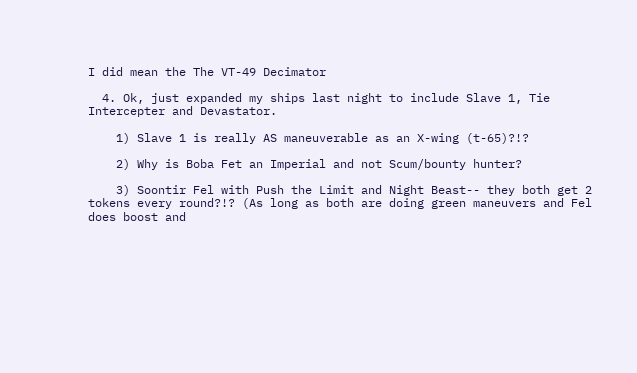I did mean the The VT-49 Decimator

  4. Ok, just expanded my ships last night to include Slave 1, Tie Intercepter and Devastator.

    1) Slave 1 is really AS maneuverable as an X-wing (t-65)?!?

    2) Why is Boba Fet an Imperial and not Scum/bounty hunter?

    3) Soontir Fel with Push the Limit and Night Beast-- they both get 2 tokens every round?!? (As long as both are doing green maneuvers and Fel does boost and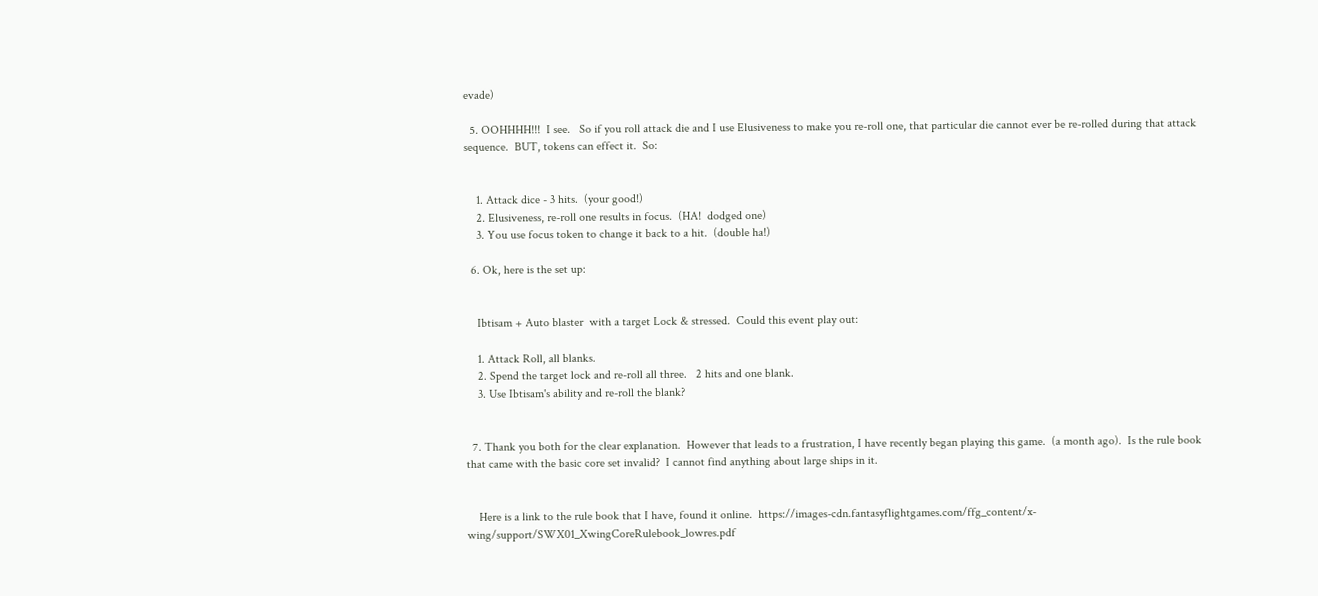evade)

  5. OOHHHH!!!  I see.   So if you roll attack die and I use Elusiveness to make you re-roll one, that particular die cannot ever be re-rolled during that attack sequence.  BUT, tokens can effect it.  So:


    1. Attack dice - 3 hits.  (your good!)
    2. Elusiveness, re-roll one results in focus.  (HA!  dodged one)
    3. You use focus token to change it back to a hit.  (double ha!)

  6. Ok, here is the set up:


    Ibtisam + Auto blaster  with a target Lock & stressed.  Could this event play out:

    1. Attack Roll, all blanks.
    2. Spend the target lock and re-roll all three.   2 hits and one blank.
    3. Use Ibtisam's ability and re-roll the blank?


  7. Thank you both for the clear explanation.  However that leads to a frustration, I have recently began playing this game.  (a month ago).  Is the rule book that came with the basic core set invalid?  I cannot find anything about large ships in it.


    Here is a link to the rule book that I have, found it online.  https://images-cdn.fantasyflightgames.com/ffg_content/x-wing/support/SWX01_XwingCoreRulebook_lowres.pdf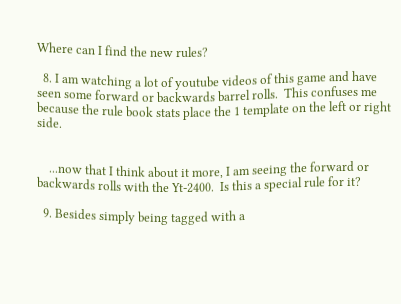Where can I find the new rules?

  8. I am watching a lot of youtube videos of this game and have seen some forward or backwards barrel rolls.  This confuses me because the rule book stats place the 1 template on the left or right side.


    ...now that I think about it more, I am seeing the forward or backwards rolls with the Yt-2400.  Is this a special rule for it?

  9. Besides simply being tagged with a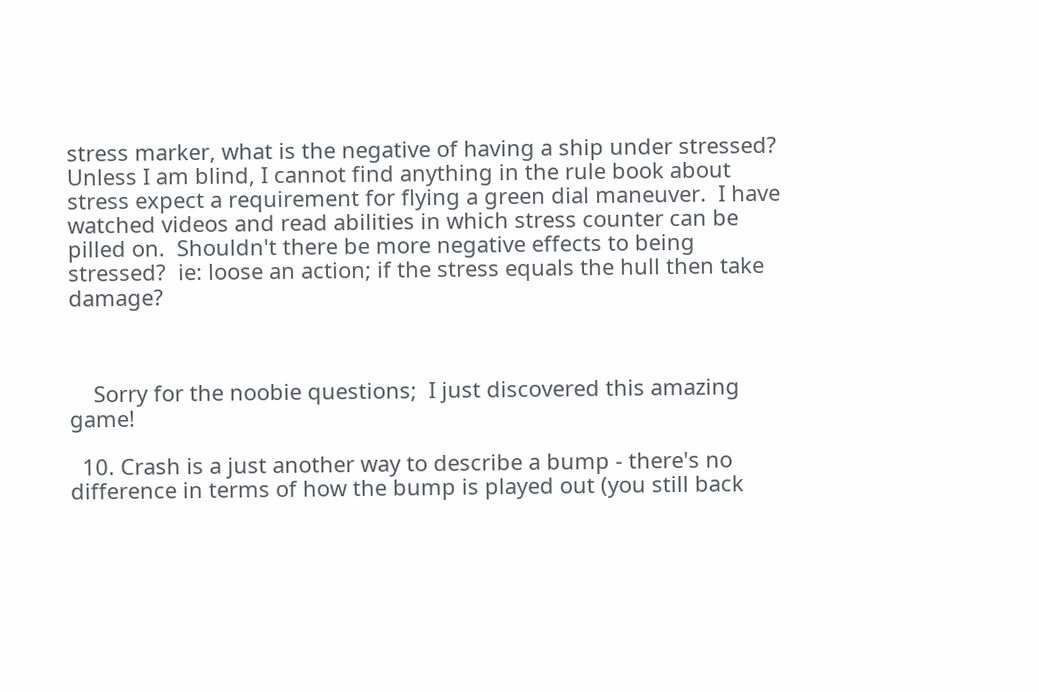stress marker, what is the negative of having a ship under stressed?  Unless I am blind, I cannot find anything in the rule book about stress expect a requirement for flying a green dial maneuver.  I have watched videos and read abilities in which stress counter can be pilled on.  Shouldn't there be more negative effects to being stressed?  ie: loose an action; if the stress equals the hull then take damage?



    Sorry for the noobie questions;  I just discovered this amazing game!

  10. Crash is a just another way to describe a bump - there's no difference in terms of how the bump is played out (you still back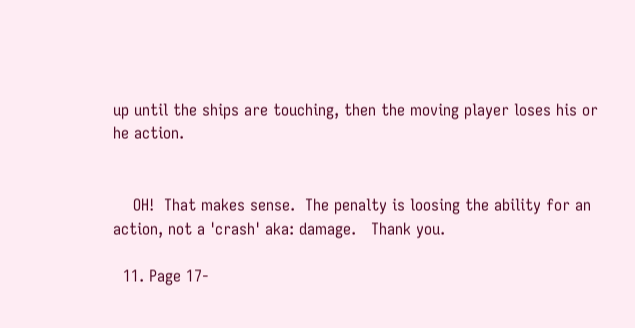up until the ships are touching, then the moving player loses his or he action.


    OH!  That makes sense.  The penalty is loosing the ability for an action, not a 'crash' aka: damage.   Thank you.

  11. Page 17-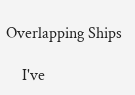Overlapping Ships

    I've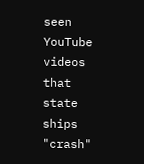seen YouTube videos that state ships "crash"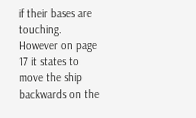if their bases are touching. However on page 17 it states to move the ship backwards on the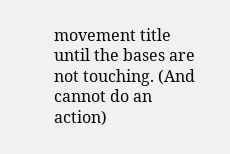movement title until the bases are not touching. (And cannot do an action)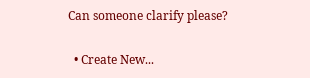Can someone clarify please?

  • Create New...